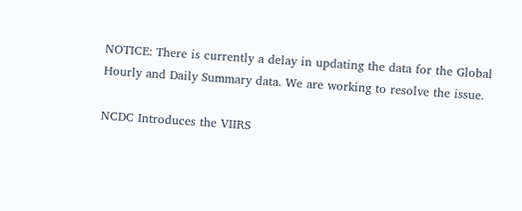NOTICE: There is currently a delay in updating the data for the Global Hourly and Daily Summary data. We are working to resolve the issue.

NCDC Introduces the VIIRS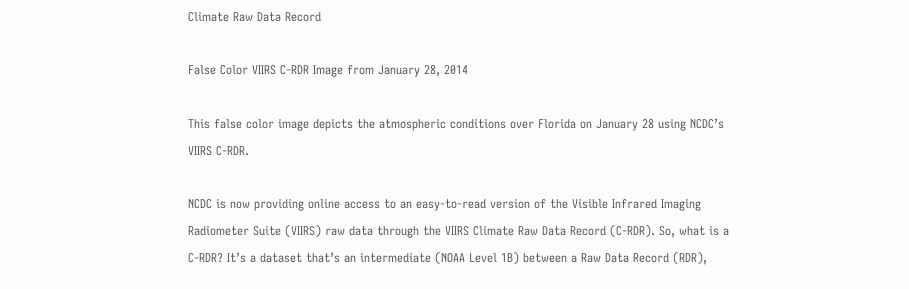Climate Raw Data Record

False Color VIIRS C-RDR Image from January 28, 2014

This false color image depicts the atmospheric conditions over Florida on January 28 using NCDC’s VIIRS C-RDR.

NCDC is now providing online access to an easy-to-read version of the Visible Infrared Imaging Radiometer Suite (VIIRS) raw data through the VIIRS Climate Raw Data Record (C-RDR). So, what is a C-RDR? It’s a dataset that’s an intermediate (NOAA Level 1B) between a Raw Data Record (RDR),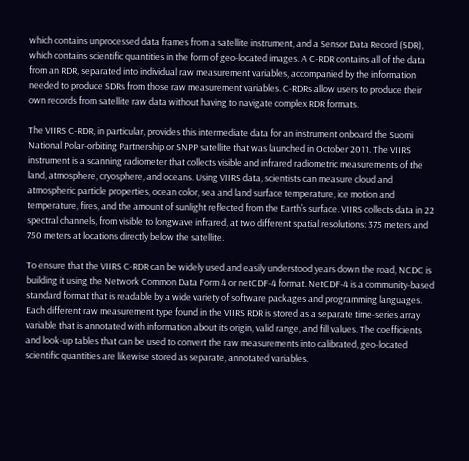which contains unprocessed data frames from a satellite instrument, and a Sensor Data Record (SDR), which contains scientific quantities in the form of geo-located images. A C-RDR contains all of the data from an RDR, separated into individual raw measurement variables, accompanied by the information needed to produce SDRs from those raw measurement variables. C-RDRs allow users to produce their own records from satellite raw data without having to navigate complex RDR formats.

The VIIRS C-RDR, in particular, provides this intermediate data for an instrument onboard the Suomi National Polar-orbiting Partnership or SNPP satellite that was launched in October 2011. The VIIRS instrument is a scanning radiometer that collects visible and infrared radiometric measurements of the land, atmosphere, cryosphere, and oceans. Using VIIRS data, scientists can measure cloud and atmospheric particle properties, ocean color, sea and land surface temperature, ice motion and temperature, fires, and the amount of sunlight reflected from the Earth’s surface. VIIRS collects data in 22 spectral channels, from visible to longwave infrared, at two different spatial resolutions: 375 meters and 750 meters at locations directly below the satellite.

To ensure that the VIIRS C-RDR can be widely used and easily understood years down the road, NCDC is building it using the Network Common Data Form 4 or netCDF-4 format. NetCDF-4 is a community-based standard format that is readable by a wide variety of software packages and programming languages. Each different raw measurement type found in the VIIRS RDR is stored as a separate time-series array variable that is annotated with information about its origin, valid range, and fill values. The coefficients and look-up tables that can be used to convert the raw measurements into calibrated, geo-located scientific quantities are likewise stored as separate, annotated variables.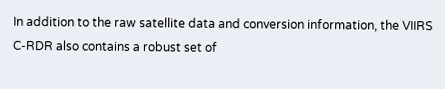In addition to the raw satellite data and conversion information, the VIIRS C-RDR also contains a robust set of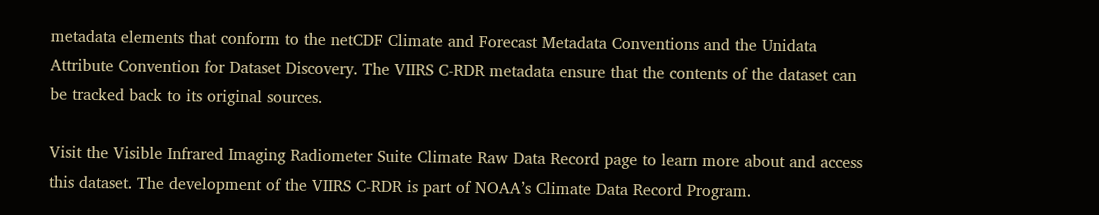metadata elements that conform to the netCDF Climate and Forecast Metadata Conventions and the Unidata Attribute Convention for Dataset Discovery. The VIIRS C-RDR metadata ensure that the contents of the dataset can be tracked back to its original sources.

Visit the Visible Infrared Imaging Radiometer Suite Climate Raw Data Record page to learn more about and access this dataset. The development of the VIIRS C-RDR is part of NOAA’s Climate Data Record Program.